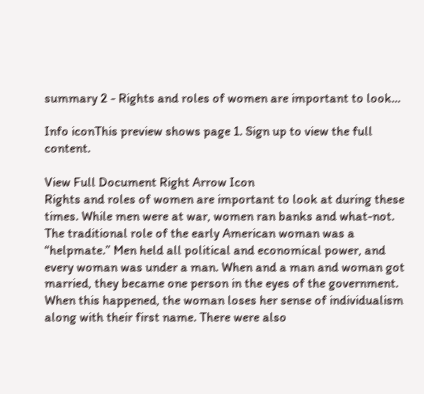summary 2 - Rights and roles of women are important to look...

Info iconThis preview shows page 1. Sign up to view the full content.

View Full Document Right Arrow Icon
Rights and roles of women are important to look at during these times. While men were at war, women ran banks and what-not. The traditional role of the early American woman was a “helpmate.” Men held all political and economical power, and every woman was under a man. When and a man and woman got married, they became one person in the eyes of the government. When this happened, the woman loses her sense of individualism along with their first name. There were also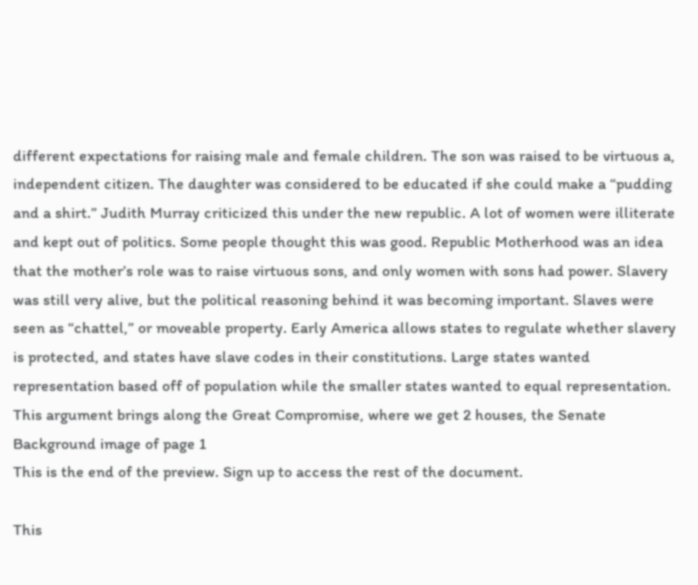different expectations for raising male and female children. The son was raised to be virtuous a, independent citizen. The daughter was considered to be educated if she could make a “pudding and a shirt.” Judith Murray criticized this under the new republic. A lot of women were illiterate and kept out of politics. Some people thought this was good. Republic Motherhood was an idea that the mother’s role was to raise virtuous sons, and only women with sons had power. Slavery was still very alive, but the political reasoning behind it was becoming important. Slaves were seen as “chattel,” or moveable property. Early America allows states to regulate whether slavery is protected, and states have slave codes in their constitutions. Large states wanted representation based off of population while the smaller states wanted to equal representation. This argument brings along the Great Compromise, where we get 2 houses, the Senate
Background image of page 1
This is the end of the preview. Sign up to access the rest of the document.

This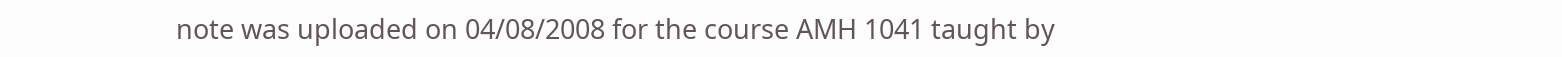note was uploaded on 04/08/2008 for the course AMH 1041 taught by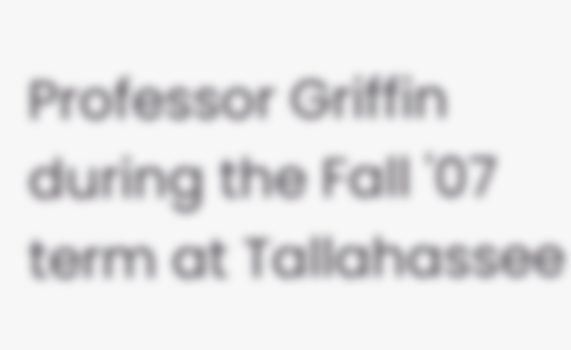Professor Griffin during the Fall '07 term at Tallahassee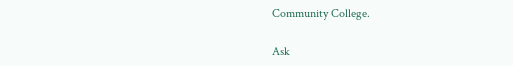Community College.

Ask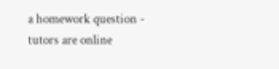a homework question - tutors are online